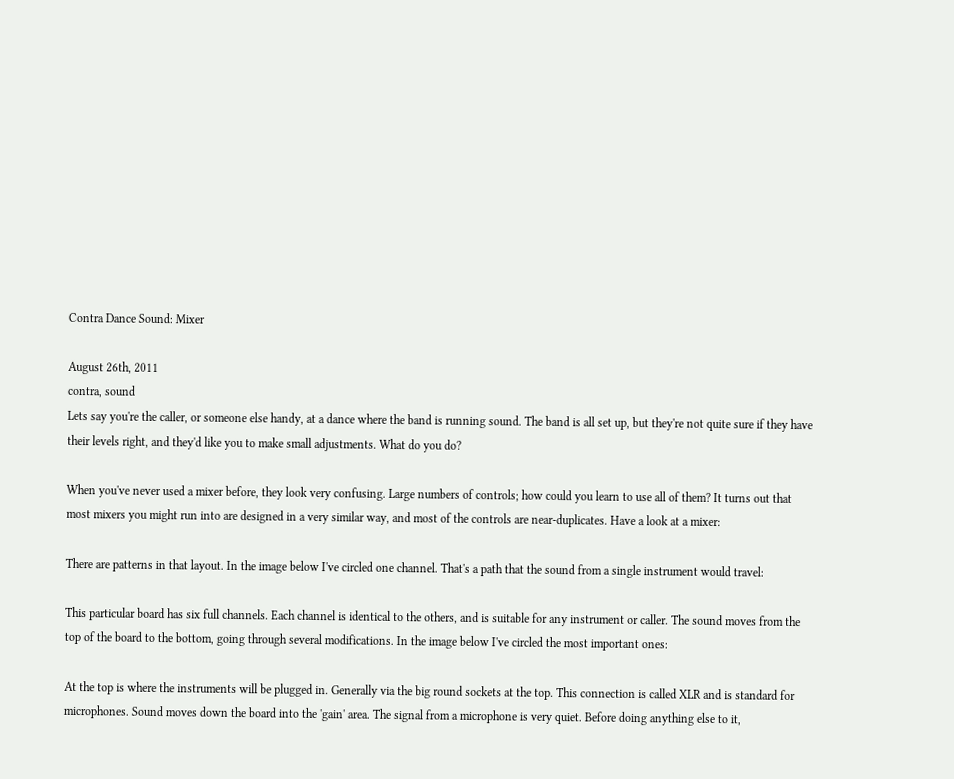Contra Dance Sound: Mixer

August 26th, 2011
contra, sound
Lets say you're the caller, or someone else handy, at a dance where the band is running sound. The band is all set up, but they're not quite sure if they have their levels right, and they'd like you to make small adjustments. What do you do?

When you've never used a mixer before, they look very confusing. Large numbers of controls; how could you learn to use all of them? It turns out that most mixers you might run into are designed in a very similar way, and most of the controls are near-duplicates. Have a look at a mixer:

There are patterns in that layout. In the image below I've circled one channel. That's a path that the sound from a single instrument would travel:

This particular board has six full channels. Each channel is identical to the others, and is suitable for any instrument or caller. The sound moves from the top of the board to the bottom, going through several modifications. In the image below I've circled the most important ones:

At the top is where the instruments will be plugged in. Generally via the big round sockets at the top. This connection is called XLR and is standard for microphones. Sound moves down the board into the 'gain' area. The signal from a microphone is very quiet. Before doing anything else to it,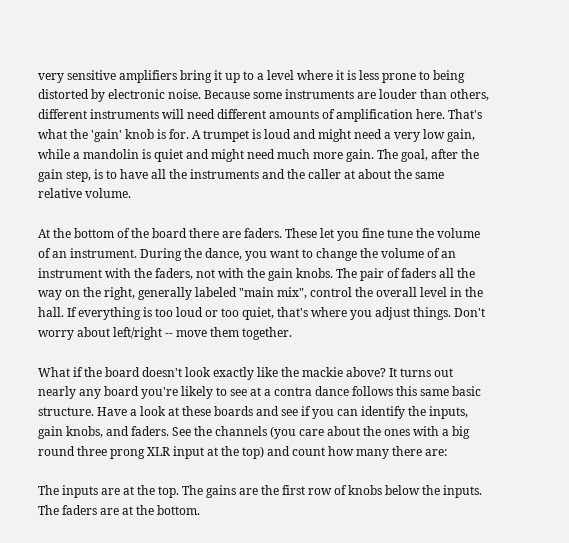very sensitive amplifiers bring it up to a level where it is less prone to being distorted by electronic noise. Because some instruments are louder than others, different instruments will need different amounts of amplification here. That's what the 'gain' knob is for. A trumpet is loud and might need a very low gain, while a mandolin is quiet and might need much more gain. The goal, after the gain step, is to have all the instruments and the caller at about the same relative volume.

At the bottom of the board there are faders. These let you fine tune the volume of an instrument. During the dance, you want to change the volume of an instrument with the faders, not with the gain knobs. The pair of faders all the way on the right, generally labeled "main mix", control the overall level in the hall. If everything is too loud or too quiet, that's where you adjust things. Don't worry about left/right -- move them together.

What if the board doesn't look exactly like the mackie above? It turns out nearly any board you're likely to see at a contra dance follows this same basic structure. Have a look at these boards and see if you can identify the inputs, gain knobs, and faders. See the channels (you care about the ones with a big round three prong XLR input at the top) and count how many there are:

The inputs are at the top. The gains are the first row of knobs below the inputs. The faders are at the bottom.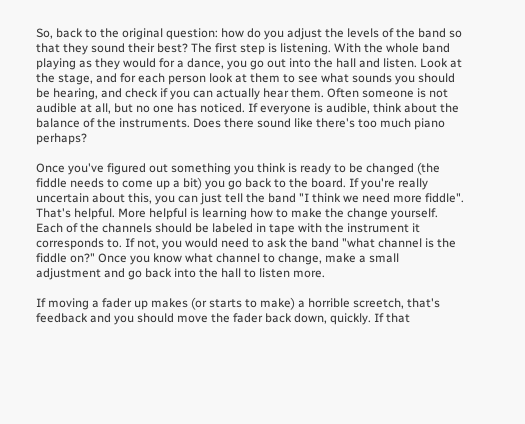So, back to the original question: how do you adjust the levels of the band so that they sound their best? The first step is listening. With the whole band playing as they would for a dance, you go out into the hall and listen. Look at the stage, and for each person look at them to see what sounds you should be hearing, and check if you can actually hear them. Often someone is not audible at all, but no one has noticed. If everyone is audible, think about the balance of the instruments. Does there sound like there's too much piano perhaps?

Once you've figured out something you think is ready to be changed (the fiddle needs to come up a bit) you go back to the board. If you're really uncertain about this, you can just tell the band "I think we need more fiddle". That's helpful. More helpful is learning how to make the change yourself. Each of the channels should be labeled in tape with the instrument it corresponds to. If not, you would need to ask the band "what channel is the fiddle on?" Once you know what channel to change, make a small adjustment and go back into the hall to listen more.

If moving a fader up makes (or starts to make) a horrible screetch, that's feedback and you should move the fader back down, quickly. If that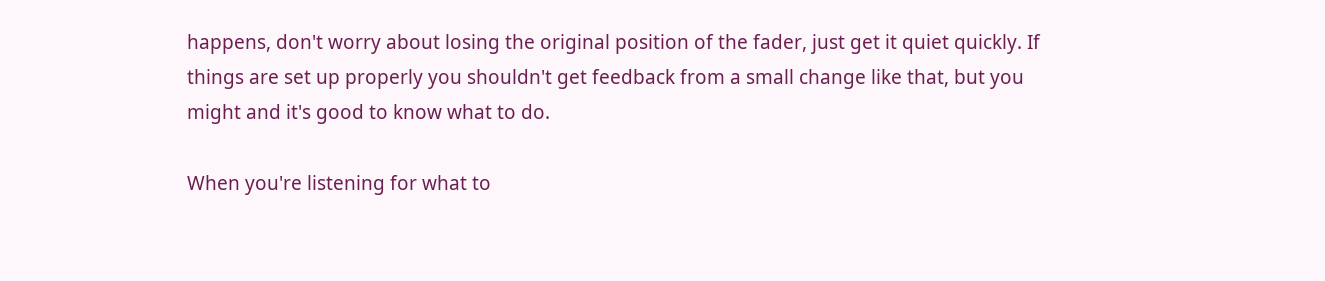happens, don't worry about losing the original position of the fader, just get it quiet quickly. If things are set up properly you shouldn't get feedback from a small change like that, but you might and it's good to know what to do.

When you're listening for what to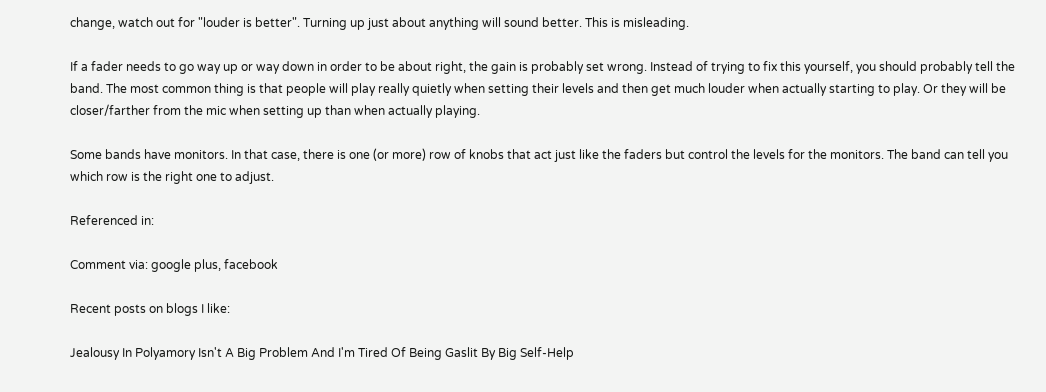change, watch out for "louder is better". Turning up just about anything will sound better. This is misleading.

If a fader needs to go way up or way down in order to be about right, the gain is probably set wrong. Instead of trying to fix this yourself, you should probably tell the band. The most common thing is that people will play really quietly when setting their levels and then get much louder when actually starting to play. Or they will be closer/farther from the mic when setting up than when actually playing.

Some bands have monitors. In that case, there is one (or more) row of knobs that act just like the faders but control the levels for the monitors. The band can tell you which row is the right one to adjust.

Referenced in:

Comment via: google plus, facebook

Recent posts on blogs I like:

Jealousy In Polyamory Isn't A Big Problem And I'm Tired Of Being Gaslit By Big Self-Help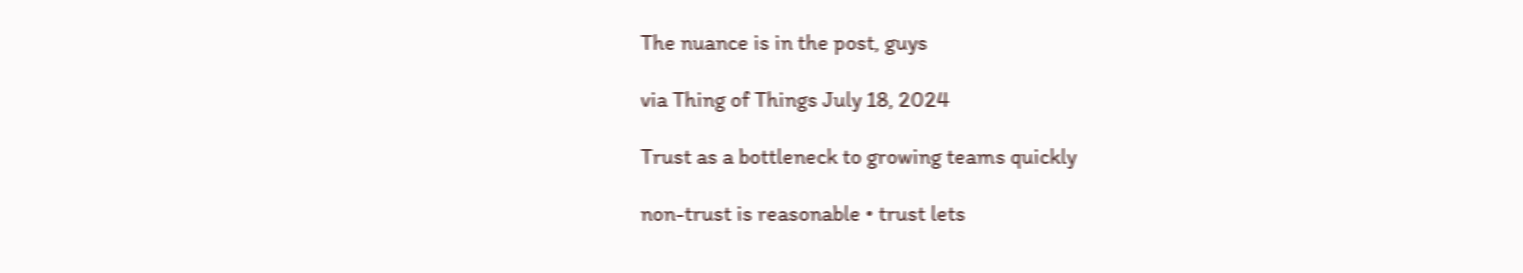The nuance is in the post, guys

via Thing of Things July 18, 2024

Trust as a bottleneck to growing teams quickly

non-trust is reasonable • trust lets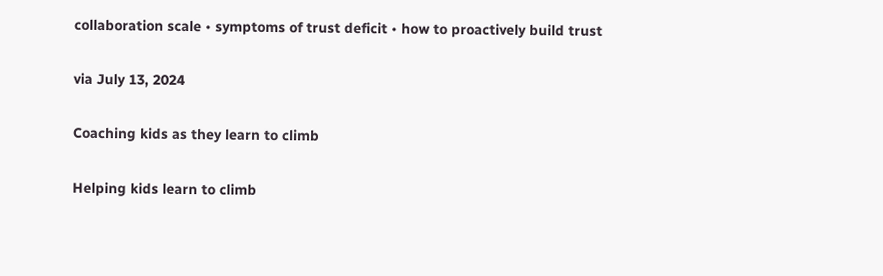collaboration scale • symptoms of trust deficit • how to proactively build trust

via July 13, 2024

Coaching kids as they learn to climb

Helping kids learn to climb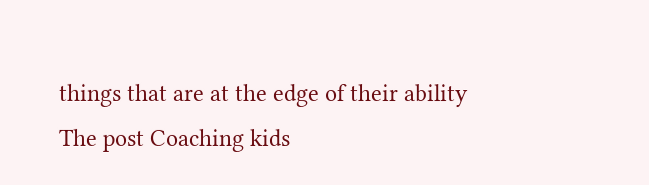things that are at the edge of their ability The post Coaching kids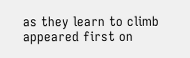as they learn to climb appeared first on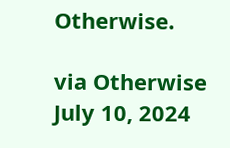Otherwise.

via Otherwise July 10, 2024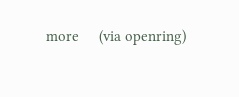more     (via openring)